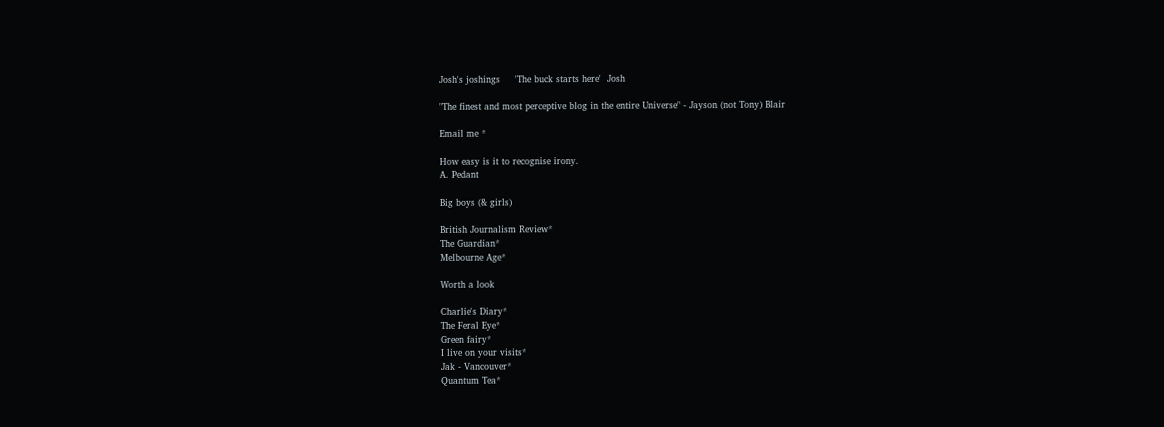Josh's joshings     'The buck starts here'  Josh

"The finest and most perceptive blog in the entire Universe" - Jayson (not Tony) Blair

Email me *

How easy is it to recognise irony.
A. Pedant

Big boys (& girls)

British Journalism Review*
The Guardian*
Melbourne Age*

Worth a look

Charlie's Diary*
The Feral Eye*
Green fairy*
I live on your visits*
Jak - Vancouver*
Quantum Tea*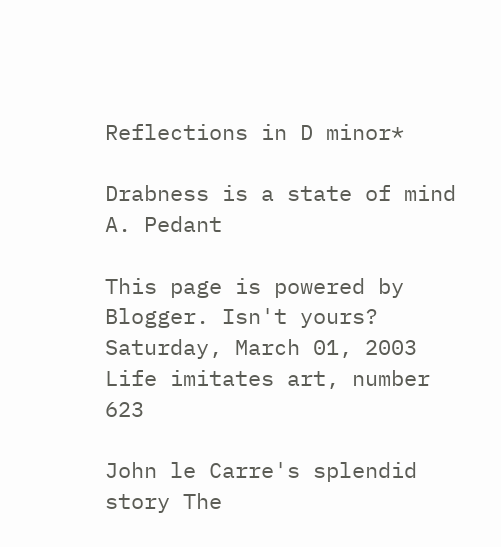Reflections in D minor*

Drabness is a state of mind
A. Pedant

This page is powered by Blogger. Isn't yours?
Saturday, March 01, 2003
Life imitates art, number 623

John le Carre's splendid story The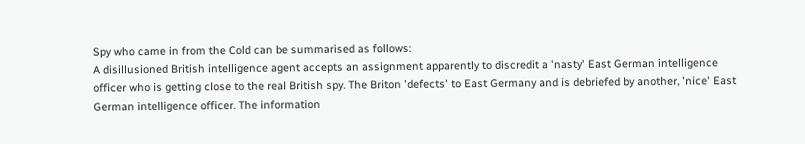Spy who came in from the Cold can be summarised as follows:
A disillusioned British intelligence agent accepts an assignment apparently to discredit a 'nasty' East German intelligence officer who is getting close to the real British spy. The Briton 'defects' to East Germany and is debriefed by another, 'nice' East German intelligence officer. The information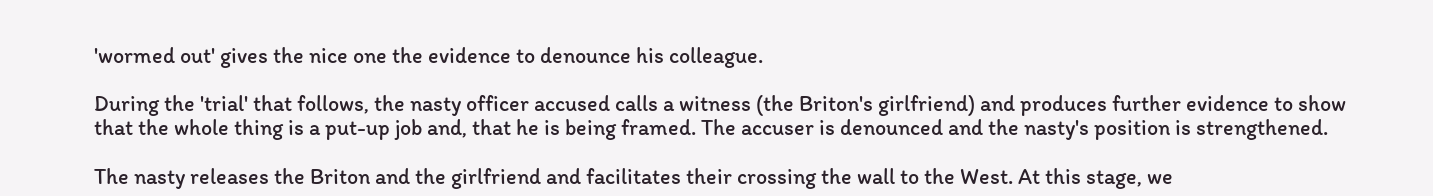'wormed out' gives the nice one the evidence to denounce his colleague.

During the 'trial' that follows, the nasty officer accused calls a witness (the Briton's girlfriend) and produces further evidence to show that the whole thing is a put-up job and, that he is being framed. The accuser is denounced and the nasty's position is strengthened.

The nasty releases the Briton and the girlfriend and facilitates their crossing the wall to the West. At this stage, we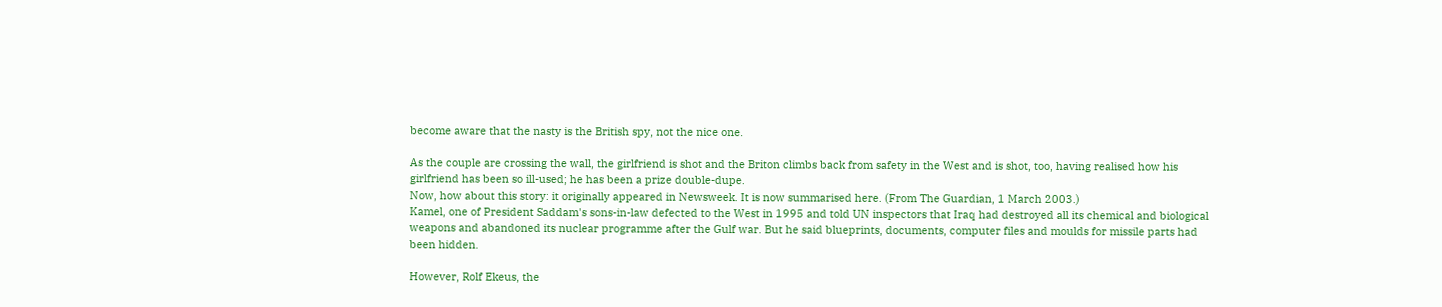become aware that the nasty is the British spy, not the nice one.

As the couple are crossing the wall, the girlfriend is shot and the Briton climbs back from safety in the West and is shot, too, having realised how his girlfriend has been so ill-used; he has been a prize double-dupe.
Now, how about this story: it originally appeared in Newsweek. It is now summarised here. (From The Guardian, 1 March 2003.)
Kamel, one of President Saddam's sons-in-law defected to the West in 1995 and told UN inspectors that Iraq had destroyed all its chemical and biological weapons and abandoned its nuclear programme after the Gulf war. But he said blueprints, documents, computer files and moulds for missile parts had been hidden.

However, Rolf Ekeus, the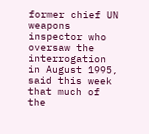former chief UN weapons inspector who oversaw the interrogation in August 1995, said this week that much of the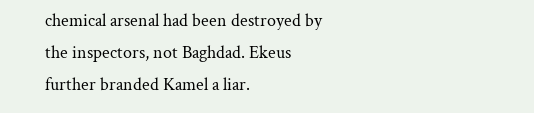chemical arsenal had been destroyed by the inspectors, not Baghdad. Ekeus further branded Kamel a liar.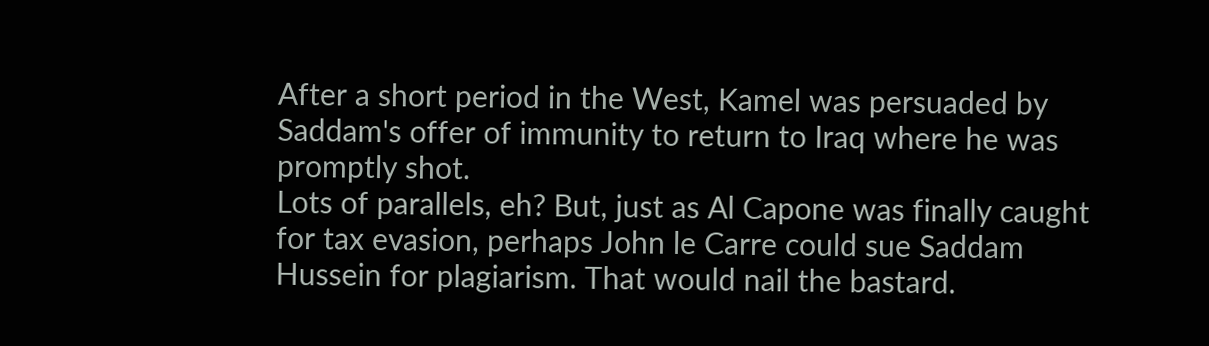After a short period in the West, Kamel was persuaded by Saddam's offer of immunity to return to Iraq where he was promptly shot.
Lots of parallels, eh? But, just as Al Capone was finally caught for tax evasion, perhaps John le Carre could sue Saddam Hussein for plagiarism. That would nail the bastard.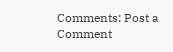Comments: Post a Comment